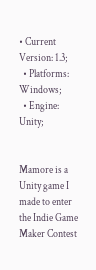• Current Version: 1.3;
  • Platforms: Windows;
  • Engine: Unity;


Mamore is a Unity game I made to enter the Indie Game Maker Contest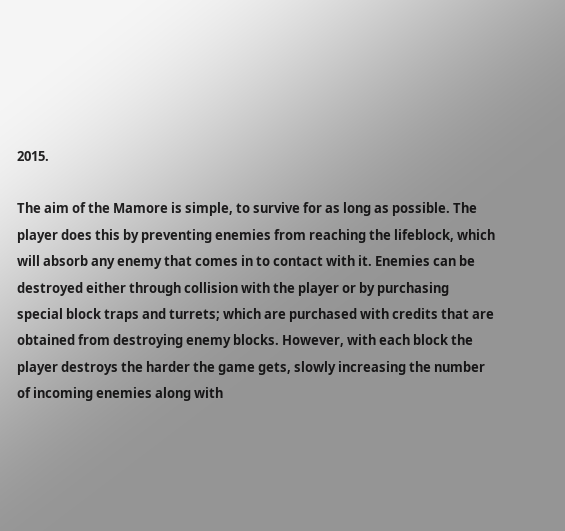2015.

The aim of the Mamore is simple, to survive for as long as possible. The player does this by preventing enemies from reaching the lifeblock, which will absorb any enemy that comes in to contact with it. Enemies can be destroyed either through collision with the player or by purchasing special block traps and turrets; which are purchased with credits that are obtained from destroying enemy blocks. However, with each block the player destroys the harder the game gets, slowly increasing the number of incoming enemies along with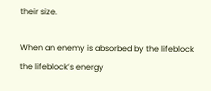their size.

When an enemy is absorbed by the lifeblock the lifeblock’s energy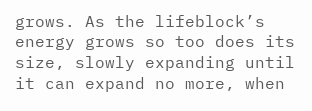grows. As the lifeblock’s energy grows so too does its size, slowly expanding until it can expand no more, when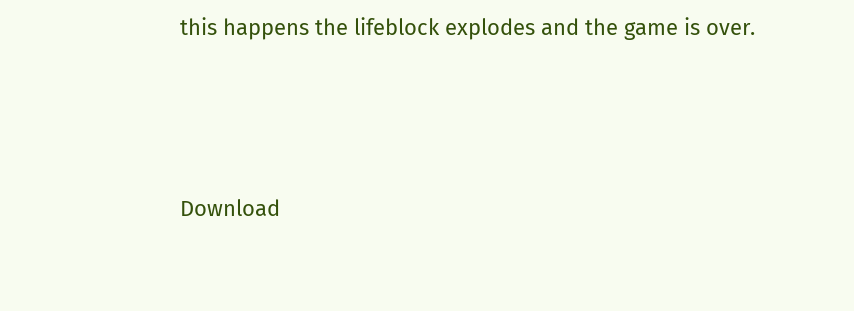this happens the lifeblock explodes and the game is over.




Download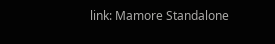link: Mamore Standalone